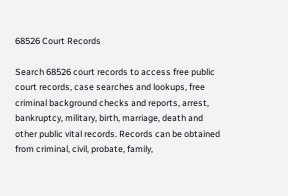68526 Court Records

Search 68526 court records to access free public court records, case searches and lookups, free criminal background checks and reports, arrest, bankruptcy, military, birth, marriage, death and other public vital records. Records can be obtained from criminal, civil, probate, family,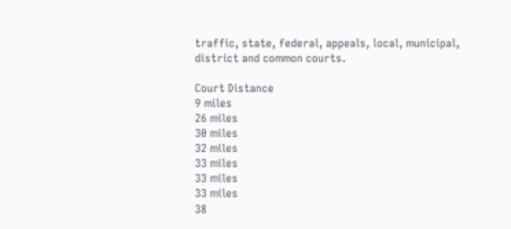traffic, state, federal, appeals, local, municipal, district and common courts.

Court Distance
9 miles
26 miles
30 miles
32 miles
33 miles
33 miles
33 miles
38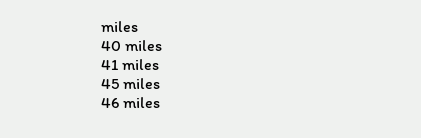miles
40 miles
41 miles
45 miles
46 miles